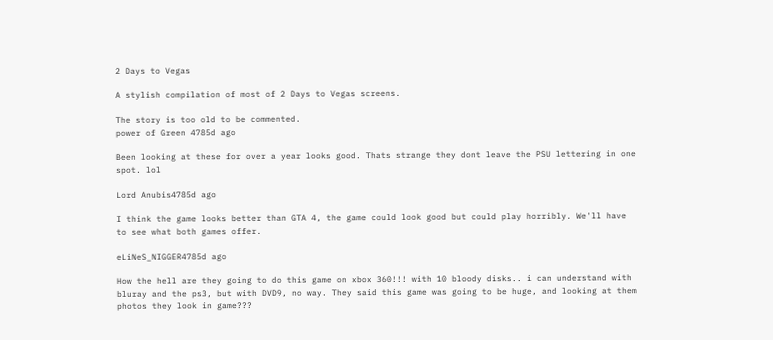2 Days to Vegas

A stylish compilation of most of 2 Days to Vegas screens.

The story is too old to be commented.
power of Green 4785d ago

Been looking at these for over a year looks good. Thats strange they dont leave the PSU lettering in one spot. lol

Lord Anubis4785d ago

I think the game looks better than GTA 4, the game could look good but could play horribly. We'll have to see what both games offer.

eLiNeS_NIGGER4785d ago

How the hell are they going to do this game on xbox 360!!! with 10 bloody disks.. i can understand with bluray and the ps3, but with DVD9, no way. They said this game was going to be huge, and looking at them photos they look in game???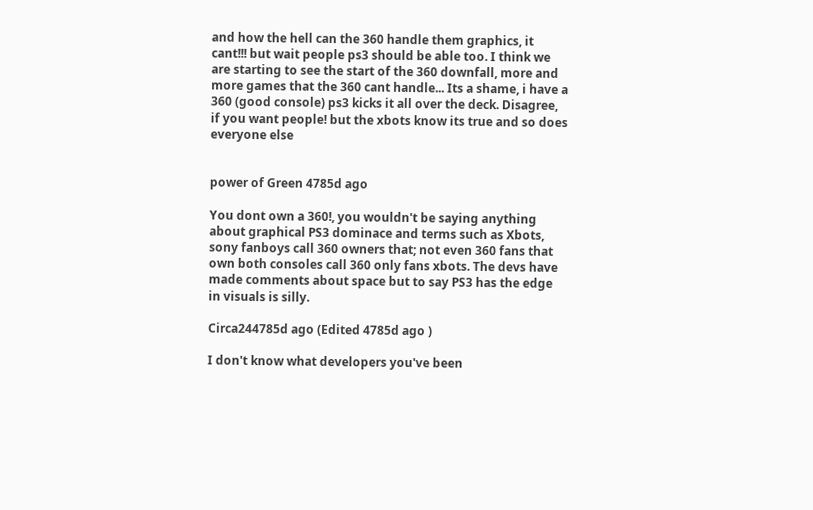and how the hell can the 360 handle them graphics, it cant!!! but wait people ps3 should be able too. I think we are starting to see the start of the 360 downfall, more and more games that the 360 cant handle... Its a shame, i have a 360 (good console) ps3 kicks it all over the deck. Disagree, if you want people! but the xbots know its true and so does everyone else


power of Green 4785d ago

You dont own a 360!, you wouldn't be saying anything about graphical PS3 dominace and terms such as Xbots, sony fanboys call 360 owners that; not even 360 fans that own both consoles call 360 only fans xbots. The devs have made comments about space but to say PS3 has the edge in visuals is silly.

Circa244785d ago (Edited 4785d ago )

I don't know what developers you've been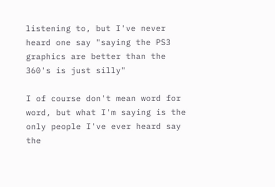listening to, but I've never heard one say "saying the PS3 graphics are better than the 360's is just silly"

I of course don't mean word for word, but what I'm saying is the only people I've ever heard say the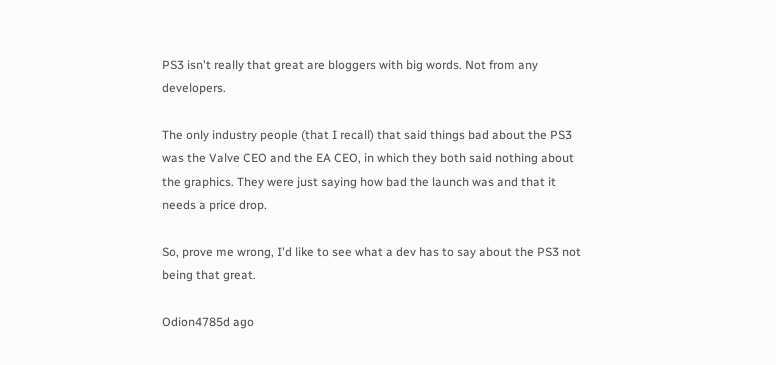PS3 isn't really that great are bloggers with big words. Not from any developers.

The only industry people (that I recall) that said things bad about the PS3 was the Valve CEO and the EA CEO, in which they both said nothing about the graphics. They were just saying how bad the launch was and that it needs a price drop.

So, prove me wrong, I'd like to see what a dev has to say about the PS3 not being that great.

Odion4785d ago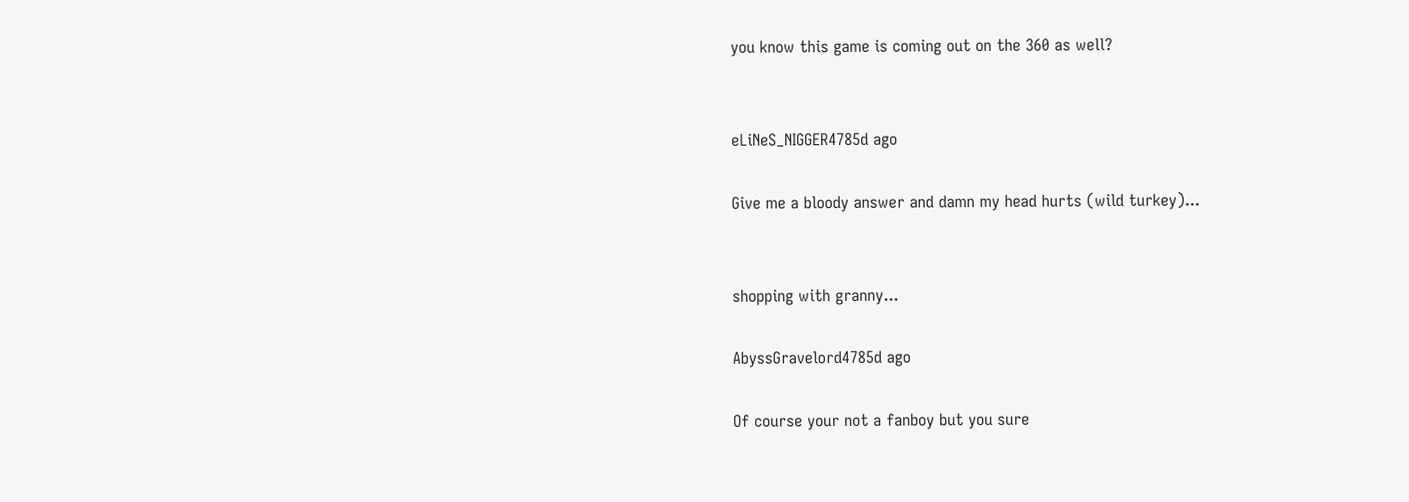you know this game is coming out on the 360 as well?


eLiNeS_NIGGER4785d ago

Give me a bloody answer and damn my head hurts (wild turkey)...


shopping with granny...

AbyssGravelord4785d ago

Of course your not a fanboy but you sure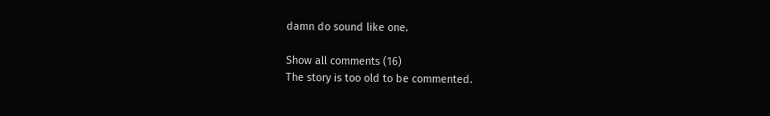damn do sound like one.

Show all comments (16)
The story is too old to be commented.